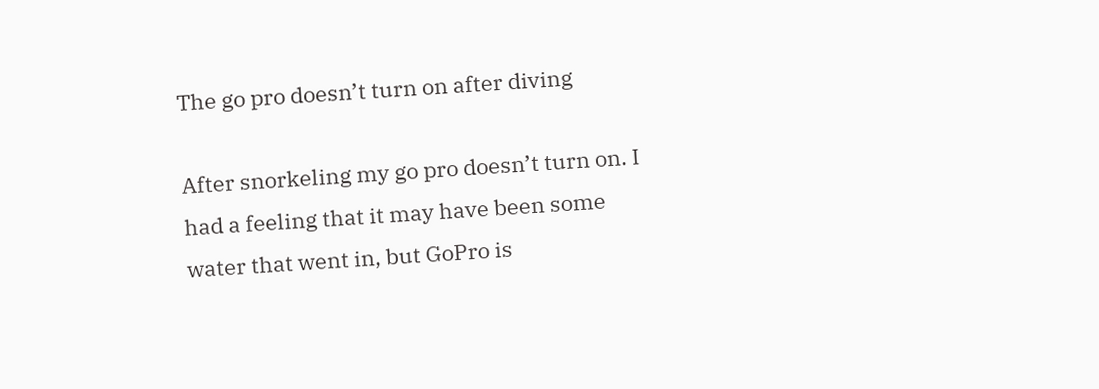The go pro doesn’t turn on after diving

After snorkeling my go pro doesn’t turn on. I had a feeling that it may have been some water that went in, but GoPro is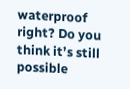waterproof right? Do you think it’s still possible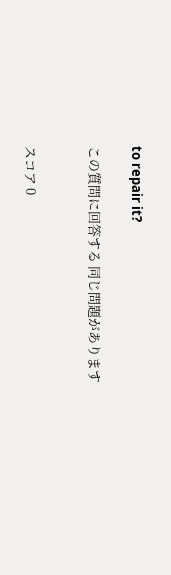to repair it?

この質問に回答する 同じ問題があります


スコア 0